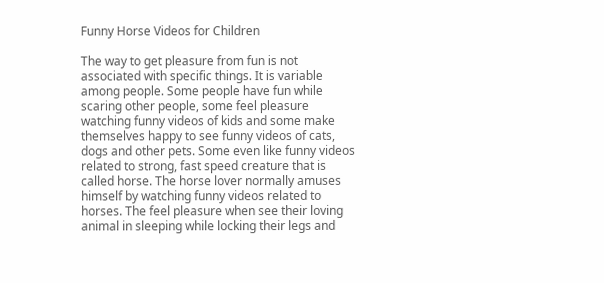Funny Horse Videos for Children

The way to get pleasure from fun is not associated with specific things. It is variable among people. Some people have fun while scaring other people, some feel pleasure watching funny videos of kids and some make themselves happy to see funny videos of cats, dogs and other pets. Some even like funny videos related to strong, fast speed creature that is called horse. The horse lover normally amuses himself by watching funny videos related to horses. The feel pleasure when see their loving animal in sleeping while locking their legs and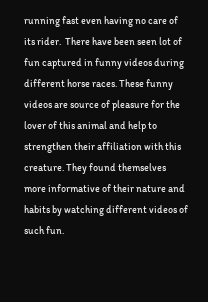running fast even having no care of its rider.  There have been seen lot of fun captured in funny videos during different horse races. These funny videos are source of pleasure for the lover of this animal and help to strengthen their affiliation with this creature. They found themselves more informative of their nature and habits by watching different videos of such fun.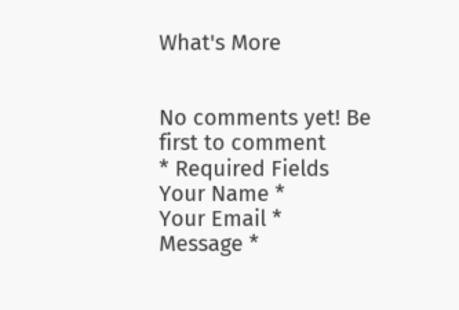What's More


No comments yet! Be first to comment
* Required Fields
Your Name *
Your Email *
Message *